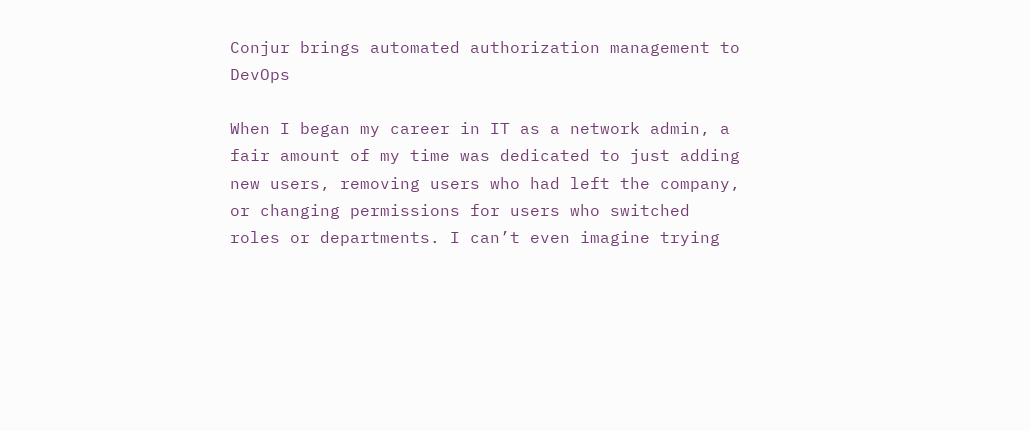Conjur brings automated authorization management to DevOps

When I began my career in IT as a network admin, a fair amount of my time was dedicated to just adding new users, removing users who had left the company, or changing permissions for users who switched roles or departments. I can’t even imagine trying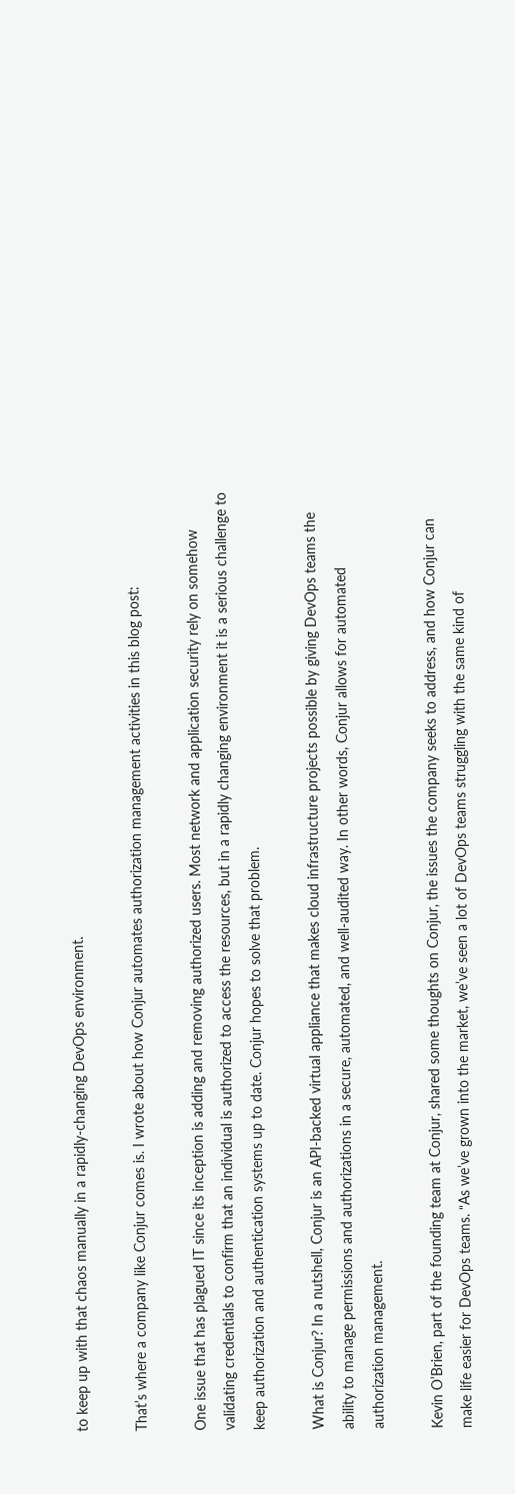to keep up with that chaos manually in a rapidly-changing DevOps environment.

That’s where a company like Conjur comes is. I wrote about how Conjur automates authorization management activities in this blog post:

One issue that has plagued IT since its inception is adding and removing authorized users. Most network and application security rely on somehow validating credentials to confirm that an individual is authorized to access the resources, but in a rapidly changing environment it is a serious challenge to keep authorization and authentication systems up to date. Conjur hopes to solve that problem.

What is Conjur? In a nutshell, Conjur is an API-backed virtual appliance that makes cloud infrastructure projects possible by giving DevOps teams the ability to manage permissions and authorizations in a secure, automated, and well-audited way. In other words, Conjur allows for automated authorization management.

Kevin O’Brien, part of the founding team at Conjur, shared some thoughts on Conjur, the issues the company seeks to address, and how Conjur can make life easier for DevOps teams. “As we’ve grown into the market, we’ve seen a lot of DevOps teams struggling with the same kind of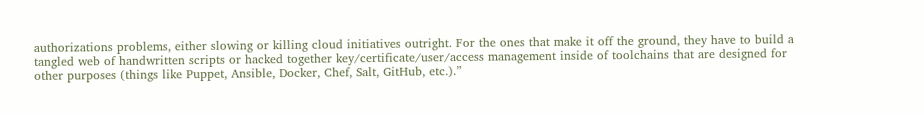authorizations problems, either slowing or killing cloud initiatives outright. For the ones that make it off the ground, they have to build a tangled web of handwritten scripts or hacked together key/certificate/user/access management inside of toolchains that are designed for other purposes (things like Puppet, Ansible, Docker, Chef, Salt, GitHub, etc.).”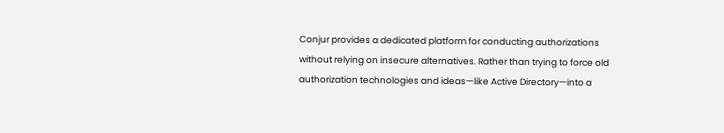Conjur provides a dedicated platform for conducting authorizations without relying on insecure alternatives. Rather than trying to force old authorization technologies and ideas—like Active Directory—into a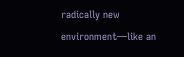radically new environment—like an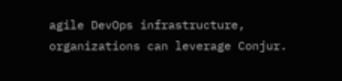agile DevOps infrastructure, organizations can leverage Conjur.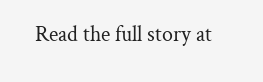Read the full story at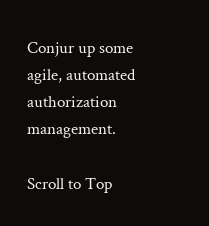Conjur up some agile, automated authorization management.

Scroll to Top